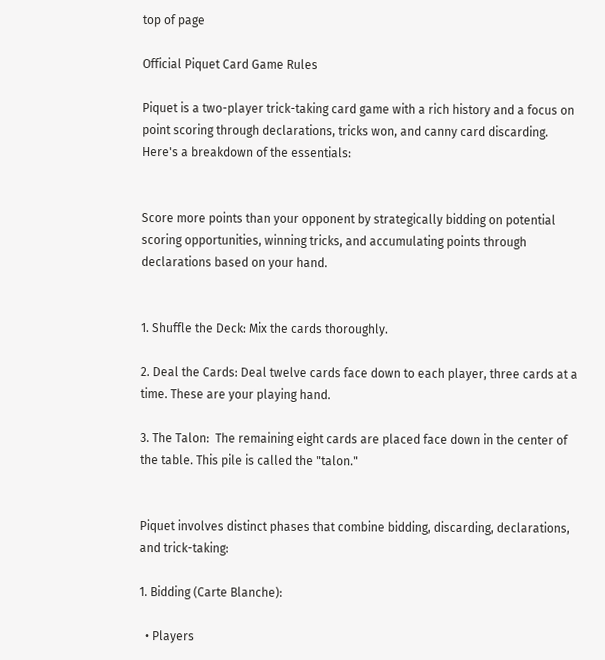top of page

Official Piquet Card Game Rules

Piquet is a two-player trick-taking card game with a rich history and a focus on point scoring through declarations, tricks won, and canny card discarding. Here's a breakdown of the essentials:


Score more points than your opponent by strategically bidding on potential scoring opportunities, winning tricks, and accumulating points through declarations based on your hand.


1. Shuffle the Deck: Mix the cards thoroughly.

2. Deal the Cards: Deal twelve cards face down to each player, three cards at a time. These are your playing hand.

3. The Talon:  The remaining eight cards are placed face down in the center of the table. This pile is called the "talon."


Piquet involves distinct phases that combine bidding, discarding, declarations, and trick-taking:

1. Bidding (Carte Blanche):

  • Players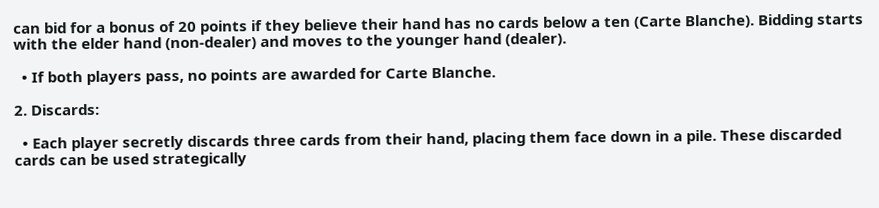can bid for a bonus of 20 points if they believe their hand has no cards below a ten (Carte Blanche). Bidding starts with the elder hand (non-dealer) and moves to the younger hand (dealer).

  • If both players pass, no points are awarded for Carte Blanche.

2. Discards:

  • Each player secretly discards three cards from their hand, placing them face down in a pile. These discarded cards can be used strategically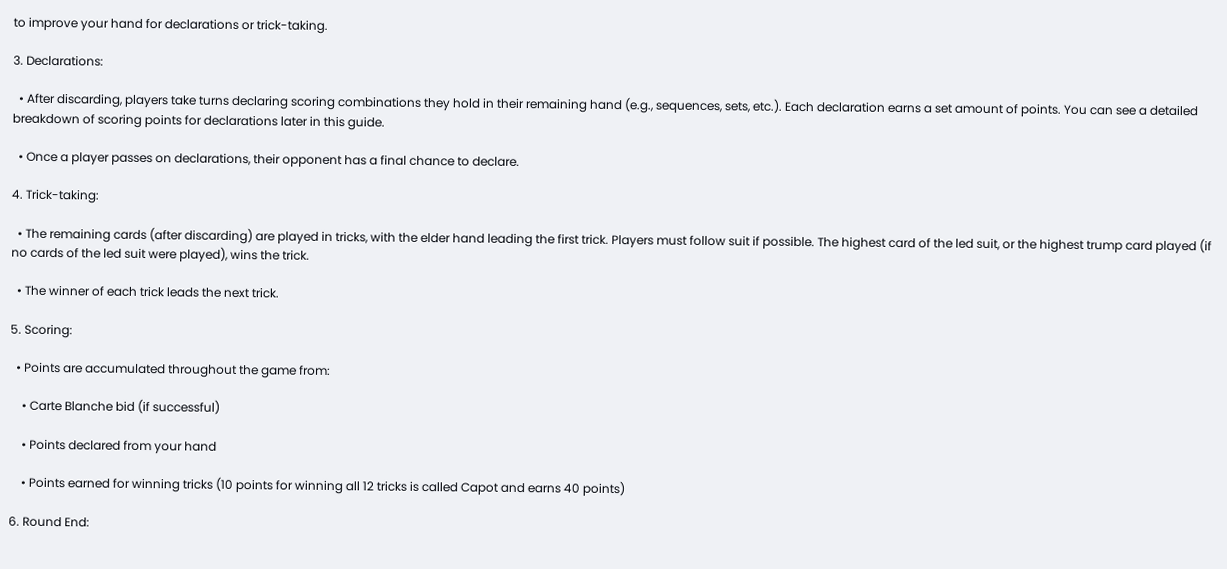to improve your hand for declarations or trick-taking.

3. Declarations:

  • After discarding, players take turns declaring scoring combinations they hold in their remaining hand (e.g., sequences, sets, etc.). Each declaration earns a set amount of points. You can see a detailed breakdown of scoring points for declarations later in this guide.

  • Once a player passes on declarations, their opponent has a final chance to declare.

4. Trick-taking:

  • The remaining cards (after discarding) are played in tricks, with the elder hand leading the first trick. Players must follow suit if possible. The highest card of the led suit, or the highest trump card played (if no cards of the led suit were played), wins the trick.

  • The winner of each trick leads the next trick.

5. Scoring:

  • Points are accumulated throughout the game from:

    • Carte Blanche bid (if successful)

    • Points declared from your hand

    • Points earned for winning tricks (10 points for winning all 12 tricks is called Capot and earns 40 points)

6. Round End: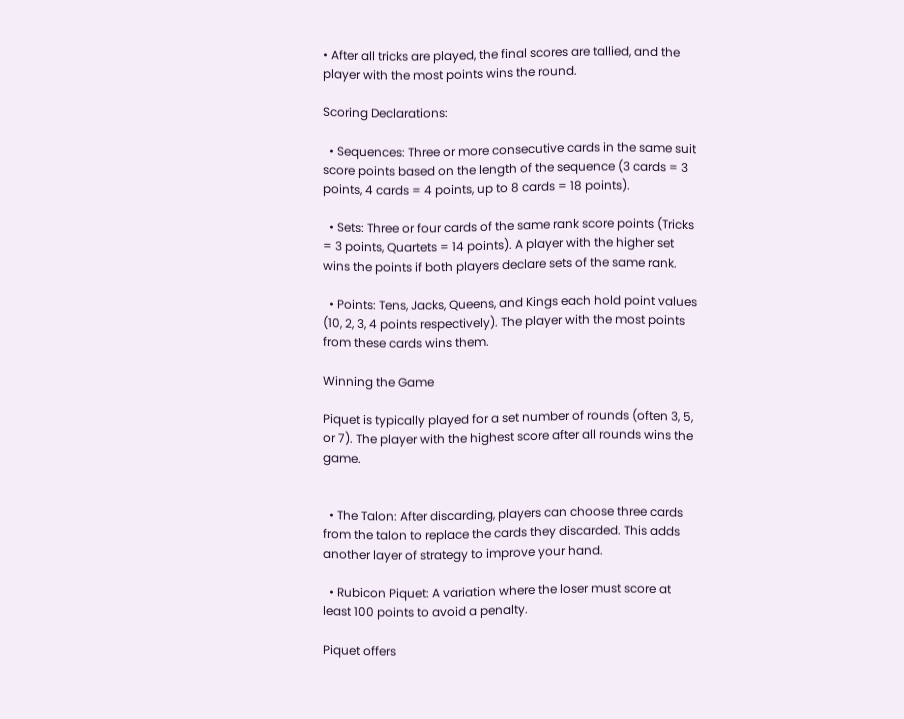• After all tricks are played, the final scores are tallied, and the player with the most points wins the round.

Scoring Declarations:

  • Sequences: Three or more consecutive cards in the same suit score points based on the length of the sequence (3 cards = 3 points, 4 cards = 4 points, up to 8 cards = 18 points).

  • Sets: Three or four cards of the same rank score points (Tricks = 3 points, Quartets = 14 points). A player with the higher set wins the points if both players declare sets of the same rank.

  • Points: Tens, Jacks, Queens, and Kings each hold point values (10, 2, 3, 4 points respectively). The player with the most points from these cards wins them.

Winning the Game

Piquet is typically played for a set number of rounds (often 3, 5, or 7). The player with the highest score after all rounds wins the game.


  • The Talon: After discarding, players can choose three cards from the talon to replace the cards they discarded. This adds another layer of strategy to improve your hand.

  • Rubicon Piquet: A variation where the loser must score at least 100 points to avoid a penalty.

Piquet offers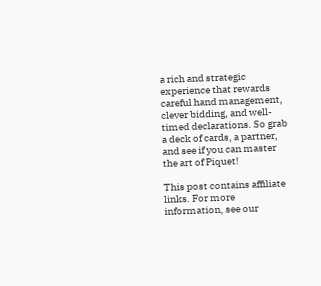a rich and strategic experience that rewards careful hand management, clever bidding, and well-timed declarations. So grab a deck of cards, a partner, and see if you can master the art of Piquet!

This post contains affiliate links. For more information, see our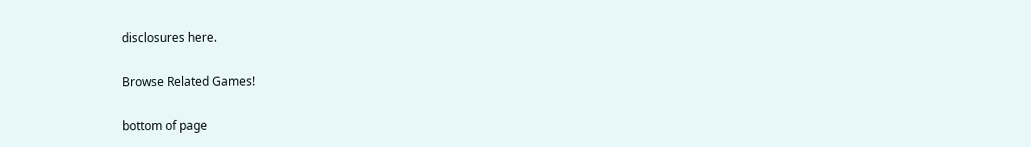disclosures here.

Browse Related Games!

bottom of page